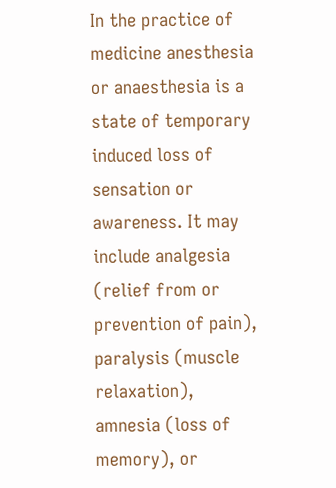In the practice of medicine anesthesia or anaesthesia is a state of temporary induced loss of sensation or awareness. It may include analgesia (relief from or prevention of pain), paralysis (muscle relaxation), amnesia (loss of memory), or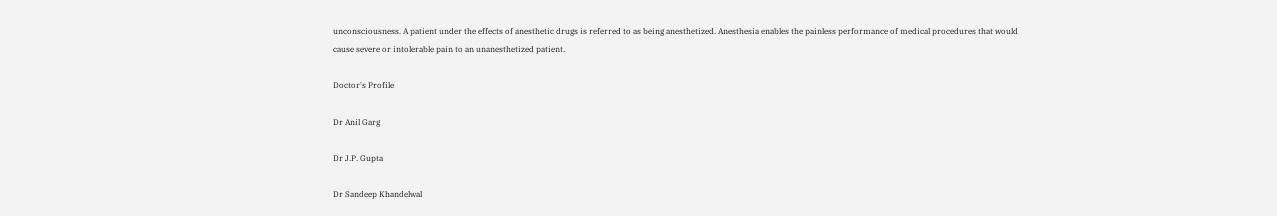unconsciousness. A patient under the effects of anesthetic drugs is referred to as being anesthetized. Anesthesia enables the painless performance of medical procedures that would cause severe or intolerable pain to an unanesthetized patient.

Doctor's Profile

Dr Anil Garg

Dr J.P. Gupta

Dr Sandeep Khandelwal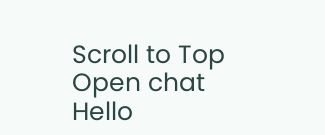Scroll to Top
Open chat
Hello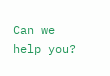Can we help you?